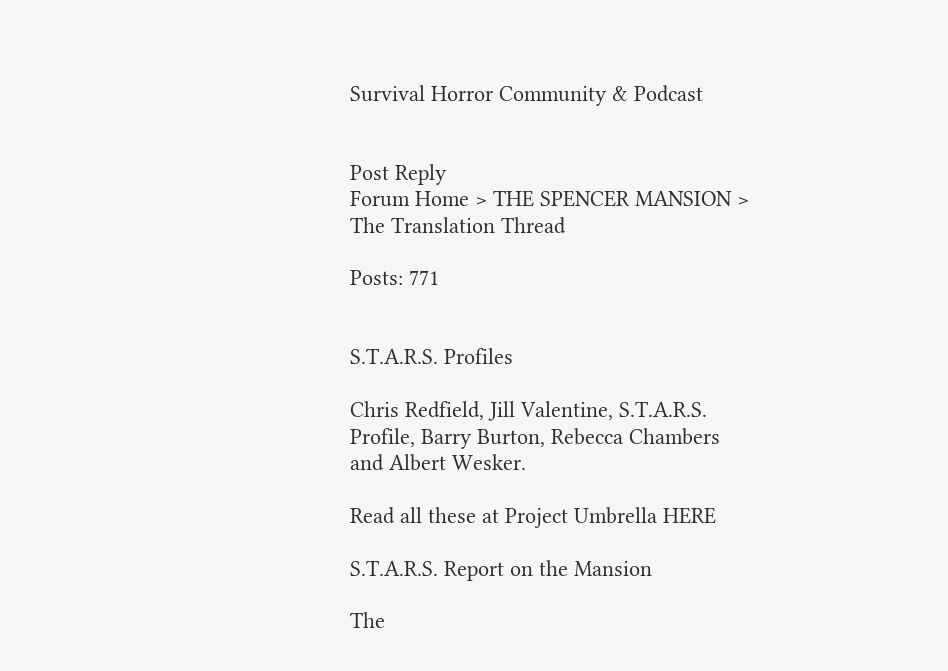Survival Horror Community & Podcast


Post Reply
Forum Home > THE SPENCER MANSION > The Translation Thread

Posts: 771


S.T.A.R.S. Profiles

Chris Redfield, Jill Valentine, S.T.A.R.S. Profile, Barry Burton, Rebecca Chambers and Albert Wesker.

Read all these at Project Umbrella HERE

S.T.A.R.S. Report on the Mansion

The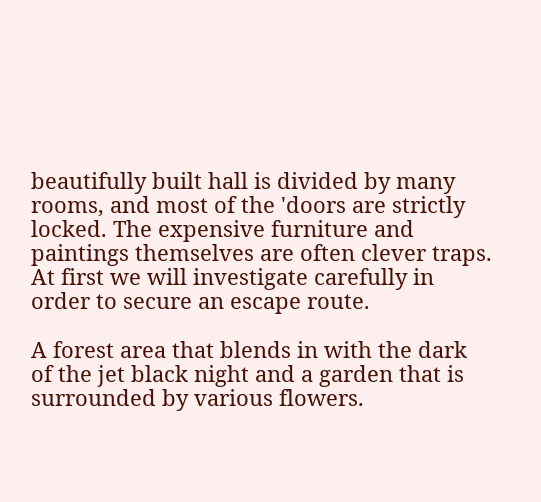beautifully built hall is divided by many rooms, and most of the 'doors are strictly locked. The expensive furniture and paintings themselves are often clever traps. At first we will investigate carefully in order to secure an escape route.

A forest area that blends in with the dark of the jet black night and a garden that is surrounded by various flowers.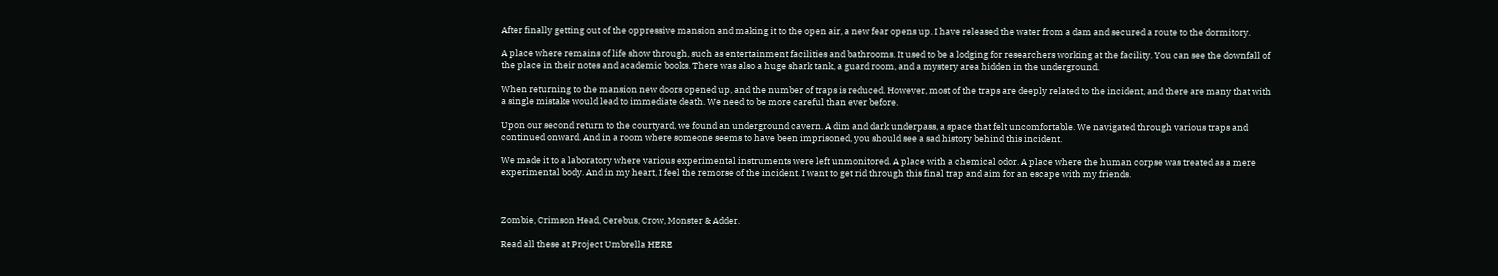After finally getting out of the oppressive mansion and making it to the open air, a new fear opens up. I have released the water from a dam and secured a route to the dormitory.

A place where remains of life show through, such as entertainment facilities and bathrooms. It used to be a lodging for researchers working at the facility. You can see the downfall of the place in their notes and academic books. There was also a huge shark tank, a guard room, and a mystery area hidden in the underground.

When returning to the mansion new doors opened up, and the number of traps is reduced. However, most of the traps are deeply related to the incident, and there are many that with a single mistake would lead to immediate death. We need to be more careful than ever before.

Upon our second return to the courtyard, we found an underground cavern. A dim and dark underpass, a space that felt uncomfortable. We navigated through various traps and continued onward. And in a room where someone seems to have been imprisoned, you should see a sad history behind this incident.

We made it to a laboratory where various experimental instruments were left unmonitored. A place with a chemical odor. A place where the human corpse was treated as a mere experimental body. And in my heart, I feel the remorse of the incident. I want to get rid through this final trap and aim for an escape with my friends.



Zombie, Crimson Head, Cerebus, Crow, Monster & Adder.

Read all these at Project Umbrella HERE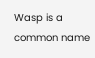Wasp is a common name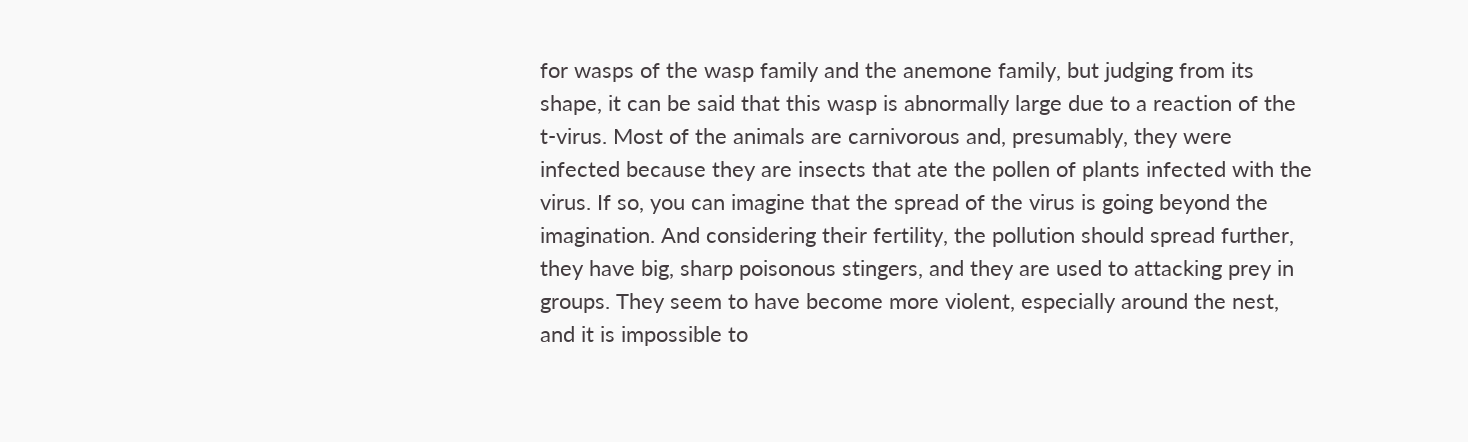for wasps of the wasp family and the anemone family, but judging from its shape, it can be said that this wasp is abnormally large due to a reaction of the t-virus. Most of the animals are carnivorous and, presumably, they were infected because they are insects that ate the pollen of plants infected with the virus. If so, you can imagine that the spread of the virus is going beyond the imagination. And considering their fertility, the pollution should spread further, they have big, sharp poisonous stingers, and they are used to attacking prey in groups. They seem to have become more violent, especially around the nest, and it is impossible to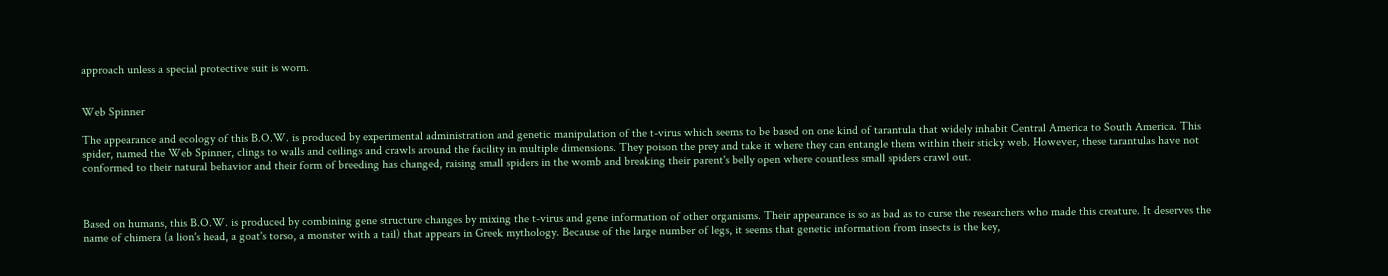approach unless a special protective suit is worn.


Web Spinner

The appearance and ecology of this B.O.W. is produced by experimental administration and genetic manipulation of the t-virus which seems to be based on one kind of tarantula that widely inhabit Central America to South America. This spider, named the Web Spinner, clings to walls and ceilings and crawls around the facility in multiple dimensions. They poison the prey and take it where they can entangle them within their sticky web. However, these tarantulas have not conformed to their natural behavior and their form of breeding has changed, raising small spiders in the womb and breaking their parent's belly open where countless small spiders crawl out.



Based on humans, this B.O.W. is produced by combining gene structure changes by mixing the t-virus and gene information of other organisms. Their appearance is so as bad as to curse the researchers who made this creature. It deserves the name of chimera (a lion's head, a goat's torso, a monster with a tail) that appears in Greek mythology. Because of the large number of legs, it seems that genetic information from insects is the key,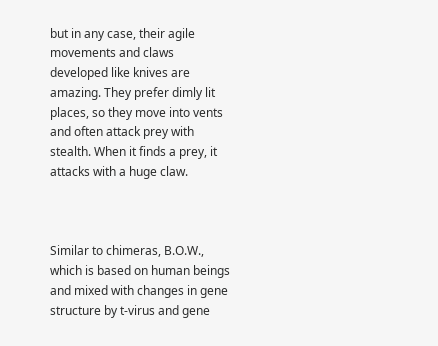but in any case, their agile movements and claws developed like knives are amazing. They prefer dimly lit places, so they move into vents and often attack prey with stealth. When it finds a prey, it attacks with a huge claw.



Similar to chimeras, B.O.W., which is based on human beings and mixed with changes in gene structure by t-virus and gene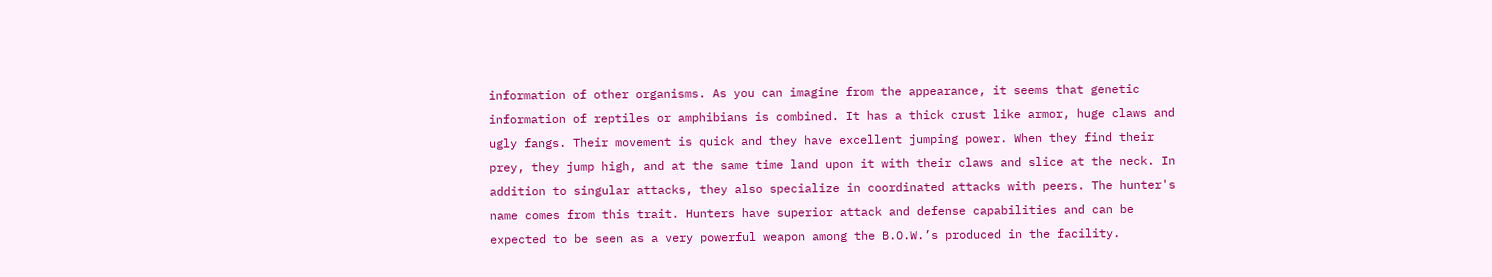information of other organisms. As you can imagine from the appearance, it seems that genetic information of reptiles or amphibians is combined. It has a thick crust like armor, huge claws and ugly fangs. Their movement is quick and they have excellent jumping power. When they find their prey, they jump high, and at the same time land upon it with their claws and slice at the neck. In addition to singular attacks, they also specialize in coordinated attacks with peers. The hunter's name comes from this trait. Hunters have superior attack and defense capabilities and can be expected to be seen as a very powerful weapon among the B.O.W.’s produced in the facility.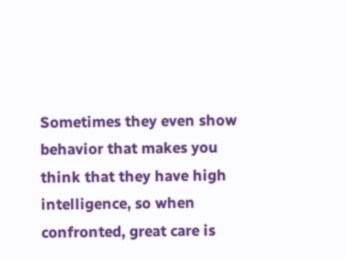Sometimes they even show behavior that makes you think that they have high intelligence, so when confronted, great care is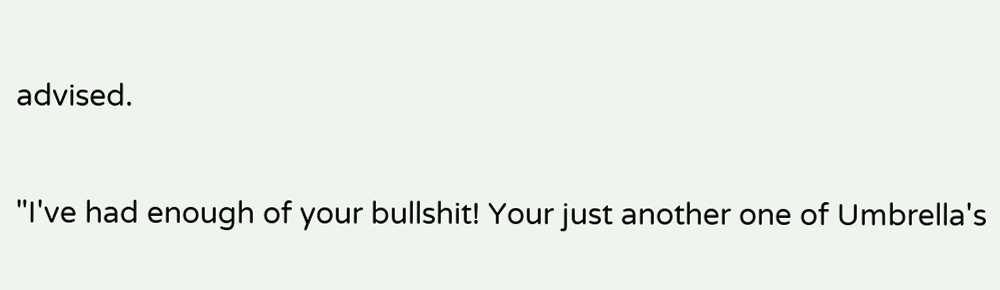advised.


"I've had enough of your bullshit! Your just another one of Umbrella's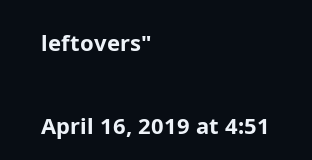leftovers"

April 16, 2019 at 4:51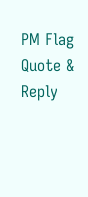PM Flag Quote & Reply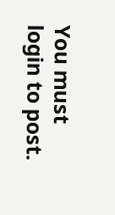You must login to post.